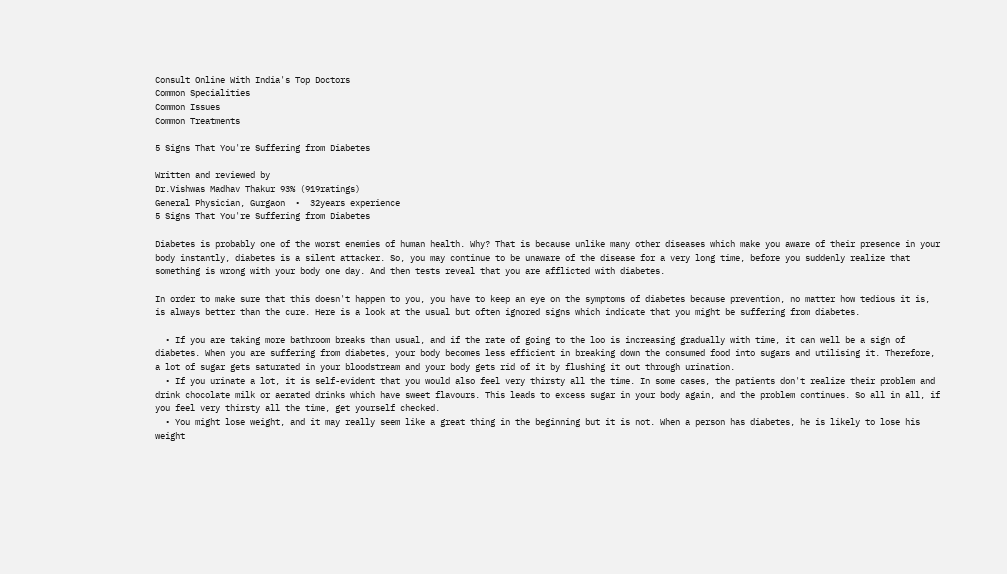Consult Online With India's Top Doctors
Common Specialities
Common Issues
Common Treatments

5 Signs That You're Suffering from Diabetes

Written and reviewed by
Dr.Vishwas Madhav Thakur 93% (919ratings)
General Physician, Gurgaon  •  32years experience
5 Signs That You're Suffering from Diabetes

Diabetes is probably one of the worst enemies of human health. Why? That is because unlike many other diseases which make you aware of their presence in your body instantly, diabetes is a silent attacker. So, you may continue to be unaware of the disease for a very long time, before you suddenly realize that something is wrong with your body one day. And then tests reveal that you are afflicted with diabetes.

In order to make sure that this doesn't happen to you, you have to keep an eye on the symptoms of diabetes because prevention, no matter how tedious it is, is always better than the cure. Here is a look at the usual but often ignored signs which indicate that you might be suffering from diabetes.

  • If you are taking more bathroom breaks than usual, and if the rate of going to the loo is increasing gradually with time, it can well be a sign of diabetes. When you are suffering from diabetes, your body becomes less efficient in breaking down the consumed food into sugars and utilising it. Therefore, a lot of sugar gets saturated in your bloodstream and your body gets rid of it by flushing it out through urination.
  • If you urinate a lot, it is self-evident that you would also feel very thirsty all the time. In some cases, the patients don't realize their problem and drink chocolate milk or aerated drinks which have sweet flavours. This leads to excess sugar in your body again, and the problem continues. So all in all, if you feel very thirsty all the time, get yourself checked.
  • You might lose weight, and it may really seem like a great thing in the beginning but it is not. When a person has diabetes, he is likely to lose his weight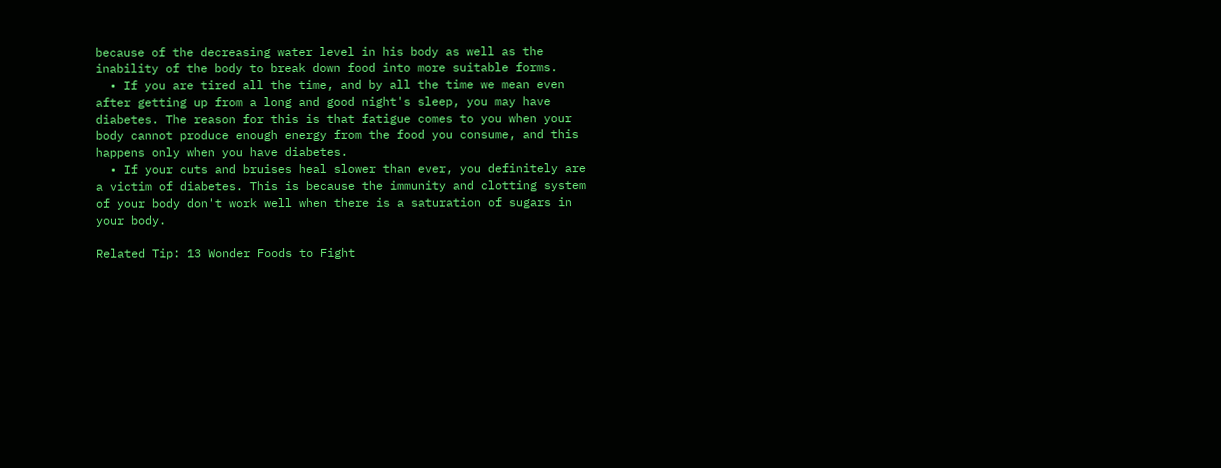because of the decreasing water level in his body as well as the inability of the body to break down food into more suitable forms.
  • If you are tired all the time, and by all the time we mean even after getting up from a long and good night's sleep, you may have diabetes. The reason for this is that fatigue comes to you when your body cannot produce enough energy from the food you consume, and this happens only when you have diabetes.
  • If your cuts and bruises heal slower than ever, you definitely are a victim of diabetes. This is because the immunity and clotting system of your body don't work well when there is a saturation of sugars in your body.

Related Tip: 13 Wonder Foods to Fight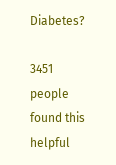Diabetes?

3451 people found this helpful